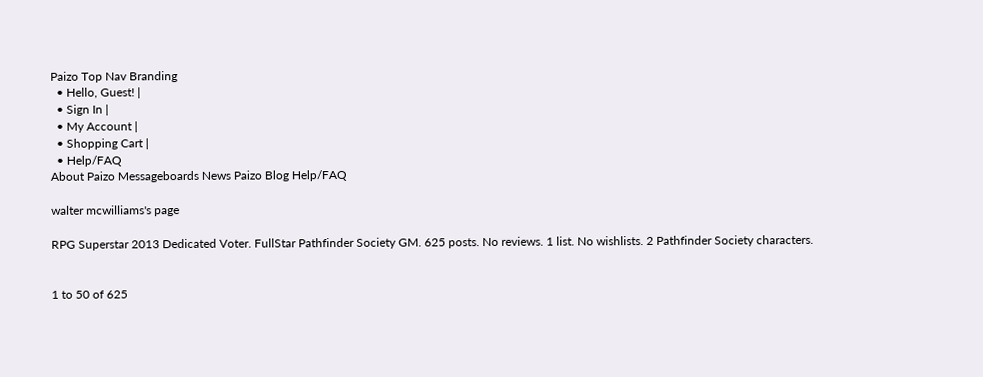Paizo Top Nav Branding
  • Hello, Guest! |
  • Sign In |
  • My Account |
  • Shopping Cart |
  • Help/FAQ
About Paizo Messageboards News Paizo Blog Help/FAQ

walter mcwilliams's page

RPG Superstar 2013 Dedicated Voter. FullStar Pathfinder Society GM. 625 posts. No reviews. 1 list. No wishlists. 2 Pathfinder Society characters.


1 to 50 of 625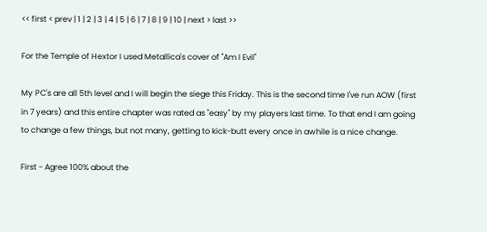<< first < prev | 1 | 2 | 3 | 4 | 5 | 6 | 7 | 8 | 9 | 10 | next > last >>

For the Temple of Hextor I used Metallica's cover of "Am I Evil"

My PC's are all 5th level and I will begin the siege this Friday. This is the second time I've run AOW (first in 7 years) and this entire chapter was rated as "easy" by my players last time. To that end I am going to change a few things, but not many, getting to kick-butt every once in awhile is a nice change.

First - Agree 100% about the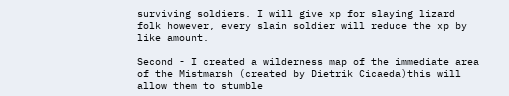surviving soldiers. I will give xp for slaying lizard folk however, every slain soldier will reduce the xp by like amount.

Second - I created a wilderness map of the immediate area of the Mistmarsh (created by Dietrik Cicaeda)this will allow them to stumble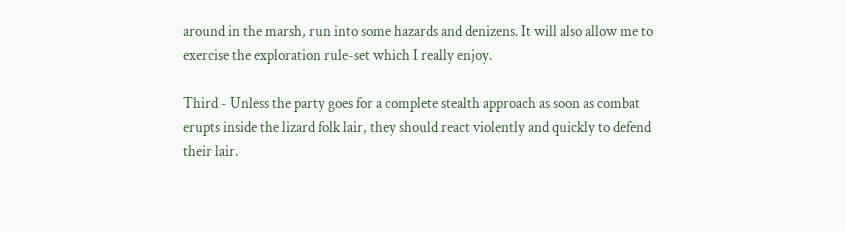around in the marsh, run into some hazards and denizens. It will also allow me to exercise the exploration rule-set which I really enjoy.

Third - Unless the party goes for a complete stealth approach as soon as combat erupts inside the lizard folk lair, they should react violently and quickly to defend their lair.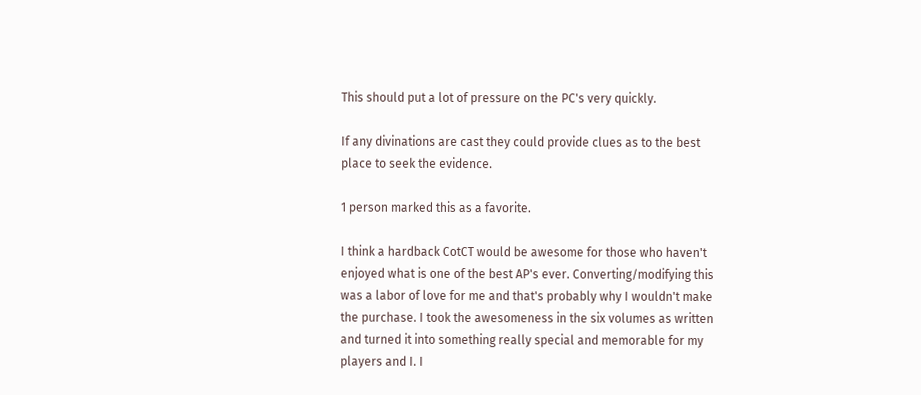This should put a lot of pressure on the PC's very quickly.

If any divinations are cast they could provide clues as to the best place to seek the evidence.

1 person marked this as a favorite.

I think a hardback CotCT would be awesome for those who haven't enjoyed what is one of the best AP's ever. Converting/modifying this was a labor of love for me and that's probably why I wouldn't make the purchase. I took the awesomeness in the six volumes as written and turned it into something really special and memorable for my players and I. I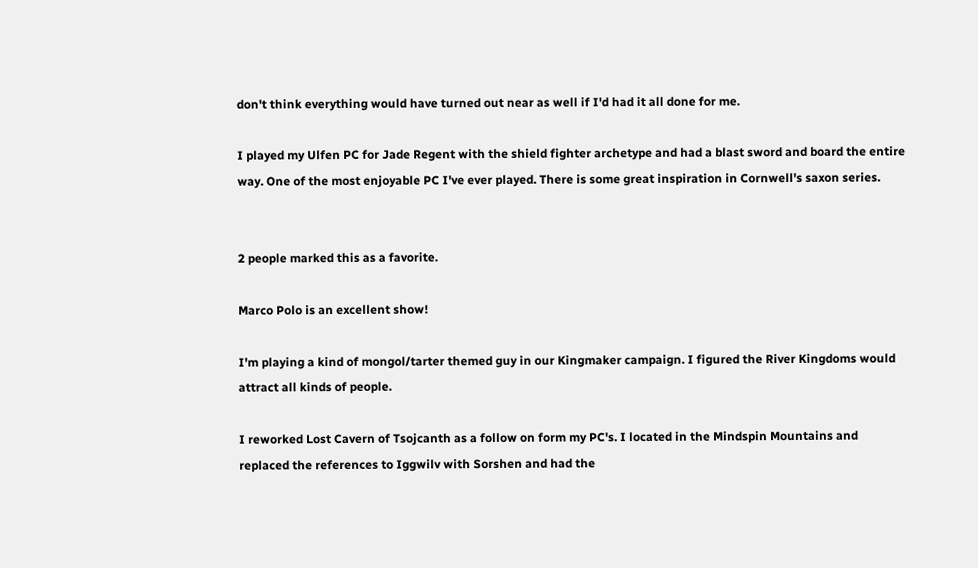don't think everything would have turned out near as well if I'd had it all done for me.

I played my Ulfen PC for Jade Regent with the shield fighter archetype and had a blast sword and board the entire way. One of the most enjoyable PC I've ever played. There is some great inspiration in Cornwell's saxon series.


2 people marked this as a favorite.

Marco Polo is an excellent show!

I'm playing a kind of mongol/tarter themed guy in our Kingmaker campaign. I figured the River Kingdoms would attract all kinds of people.

I reworked Lost Cavern of Tsojcanth as a follow on form my PC's. I located in the Mindspin Mountains and replaced the references to Iggwilv with Sorshen and had the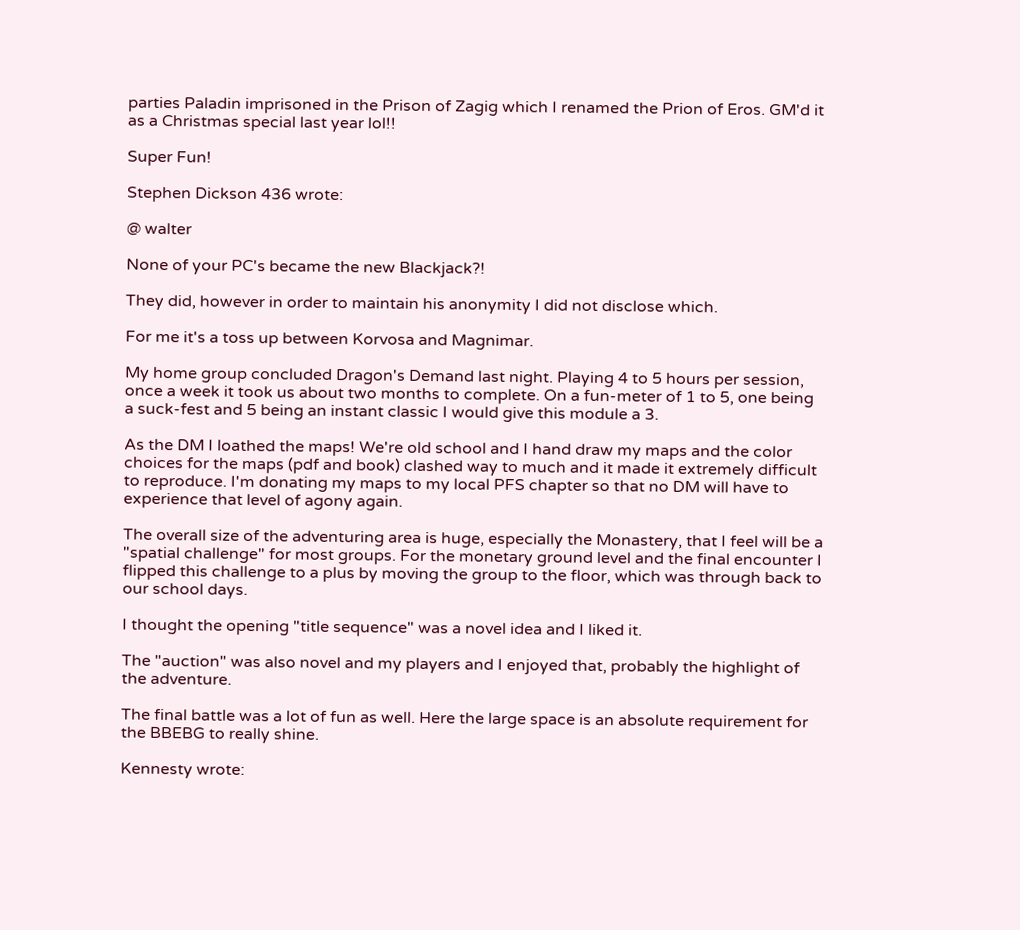parties Paladin imprisoned in the Prison of Zagig which I renamed the Prion of Eros. GM'd it as a Christmas special last year lol!!

Super Fun!

Stephen Dickson 436 wrote:

@ walter

None of your PC's became the new Blackjack?!

They did, however in order to maintain his anonymity I did not disclose which.

For me it's a toss up between Korvosa and Magnimar.

My home group concluded Dragon's Demand last night. Playing 4 to 5 hours per session, once a week it took us about two months to complete. On a fun-meter of 1 to 5, one being a suck-fest and 5 being an instant classic I would give this module a 3.

As the DM I loathed the maps! We're old school and I hand draw my maps and the color choices for the maps (pdf and book) clashed way to much and it made it extremely difficult to reproduce. I'm donating my maps to my local PFS chapter so that no DM will have to experience that level of agony again.

The overall size of the adventuring area is huge, especially the Monastery, that I feel will be a "spatial challenge" for most groups. For the monetary ground level and the final encounter I flipped this challenge to a plus by moving the group to the floor, which was through back to our school days.

I thought the opening "title sequence" was a novel idea and I liked it.

The "auction" was also novel and my players and I enjoyed that, probably the highlight of the adventure.

The final battle was a lot of fun as well. Here the large space is an absolute requirement for the BBEBG to really shine.

Kennesty wrote: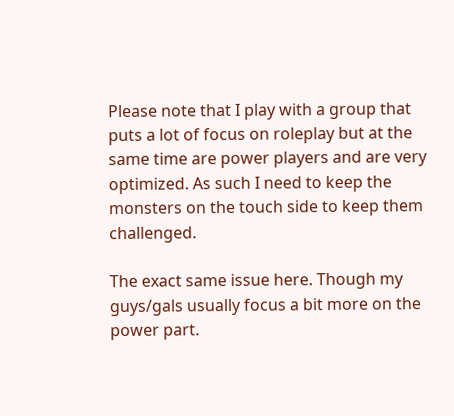Please note that I play with a group that puts a lot of focus on roleplay but at the same time are power players and are very optimized. As such I need to keep the monsters on the touch side to keep them challenged.

The exact same issue here. Though my guys/gals usually focus a bit more on the power part.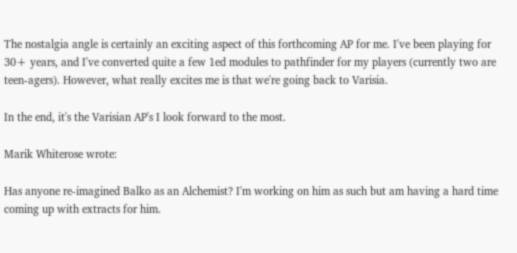The nostalgia angle is certainly an exciting aspect of this forthcoming AP for me. I've been playing for 30+ years, and I've converted quite a few 1ed modules to pathfinder for my players (currently two are teen-agers). However, what really excites me is that we're going back to Varisia.

In the end, it's the Varisian AP's I look forward to the most.

Marik Whiterose wrote:

Has anyone re-imagined Balko as an Alchemist? I'm working on him as such but am having a hard time coming up with extracts for him.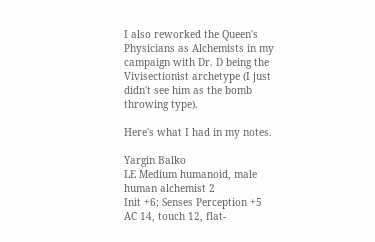I also reworked the Queen's Physicians as Alchemists in my campaign with Dr. D being the Vivisectionist archetype (I just didn't see him as the bomb throwing type).

Here's what I had in my notes.

Yargin Balko
LE Medium humanoid, male human alchemist 2
Init +6; Senses Perception +5
AC 14, touch 12, flat-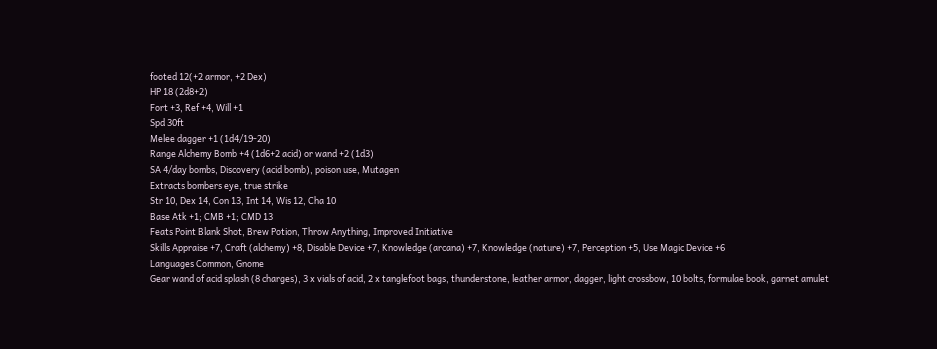footed 12(+2 armor, +2 Dex)
HP 18 (2d8+2)
Fort +3, Ref +4, Will +1
Spd 30ft
Melee dagger +1 (1d4/19-20)
Range Alchemy Bomb +4 (1d6+2 acid) or wand +2 (1d3)
SA 4/day bombs, Discovery (acid bomb), poison use, Mutagen
Extracts bombers eye, true strike
Str 10, Dex 14, Con 13, Int 14, Wis 12, Cha 10
Base Atk +1; CMB +1; CMD 13
Feats Point Blank Shot, Brew Potion, Throw Anything, Improved Initiative
Skills Appraise +7, Craft (alchemy) +8, Disable Device +7, Knowledge (arcana) +7, Knowledge (nature) +7, Perception +5, Use Magic Device +6
Languages Common, Gnome
Gear wand of acid splash (8 charges), 3 x vials of acid, 2 x tanglefoot bags, thunderstone, leather armor, dagger, light crossbow, 10 bolts, formulae book, garnet amulet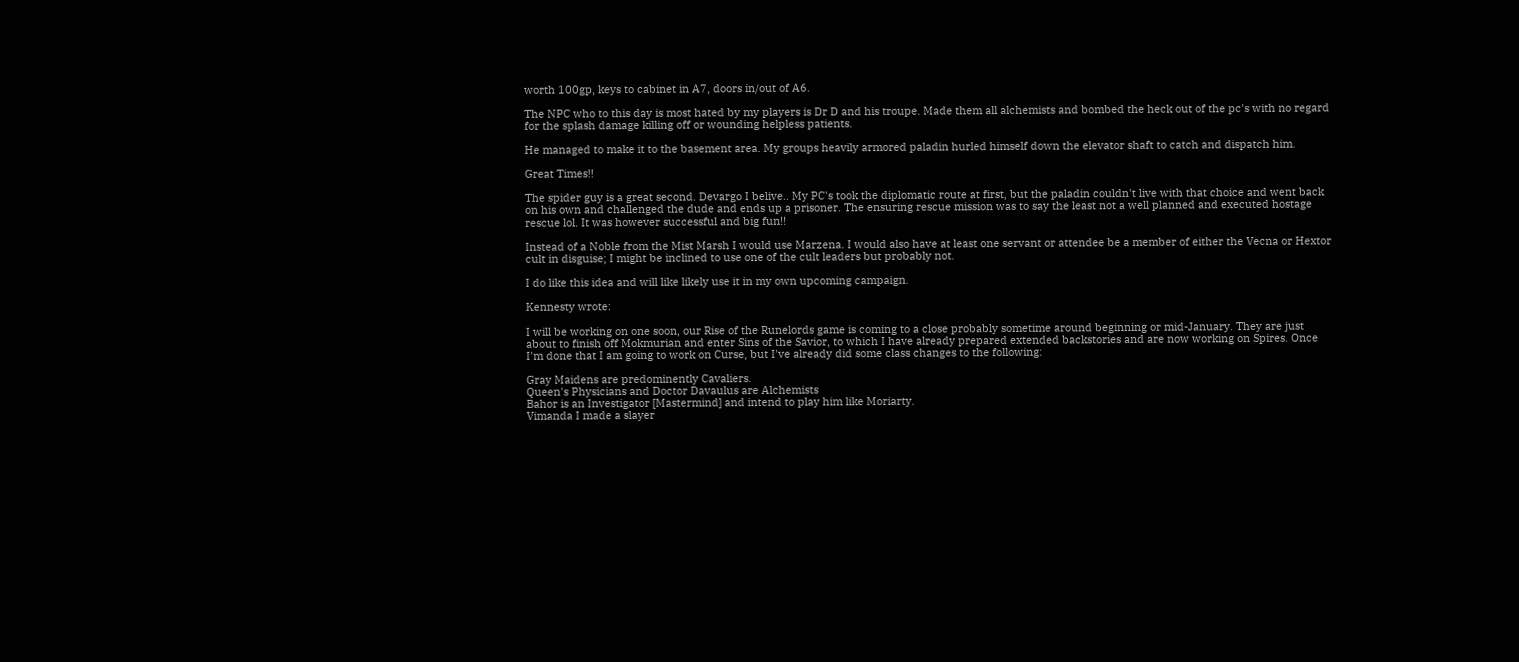worth 100gp, keys to cabinet in A7, doors in/out of A6.

The NPC who to this day is most hated by my players is Dr D and his troupe. Made them all alchemists and bombed the heck out of the pc's with no regard for the splash damage killing off or wounding helpless patients.

He managed to make it to the basement area. My groups heavily armored paladin hurled himself down the elevator shaft to catch and dispatch him.

Great Times!!

The spider guy is a great second. Devargo I belive.. My PC's took the diplomatic route at first, but the paladin couldn't live with that choice and went back on his own and challenged the dude and ends up a prisoner. The ensuring rescue mission was to say the least not a well planned and executed hostage rescue lol. It was however successful and big fun!!

Instead of a Noble from the Mist Marsh I would use Marzena. I would also have at least one servant or attendee be a member of either the Vecna or Hextor cult in disguise; I might be inclined to use one of the cult leaders but probably not.

I do like this idea and will like likely use it in my own upcoming campaign.

Kennesty wrote:

I will be working on one soon, our Rise of the Runelords game is coming to a close probably sometime around beginning or mid-January. They are just about to finish off Mokmurian and enter Sins of the Savior, to which I have already prepared extended backstories and are now working on Spires. Once I'm done that I am going to work on Curse, but I've already did some class changes to the following:

Gray Maidens are predominently Cavaliers.
Queen's Physicians and Doctor Davaulus are Alchemists
Bahor is an Investigator [Mastermind] and intend to play him like Moriarty.
Vimanda I made a slayer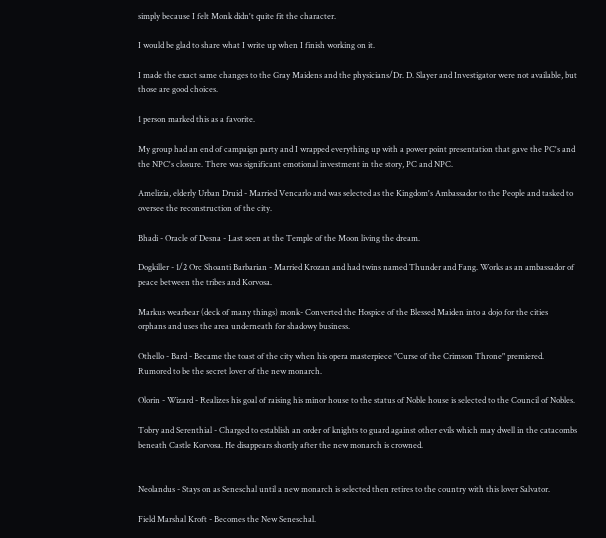simply because I felt Monk didn't quite fit the character.

I would be glad to share what I write up when I finish working on it.

I made the exact same changes to the Gray Maidens and the physicians/Dr. D. Slayer and Investigator were not available, but those are good choices.

1 person marked this as a favorite.

My group had an end of campaign party and I wrapped everything up with a power point presentation that gave the PC's and the NPC's closure. There was significant emotional investment in the story, PC and NPC.

Amelizia, elderly Urban Druid - Married Vencarlo and was selected as the Kingdom's Ambassador to the People and tasked to oversee the reconstruction of the city.

Bhadi - Oracle of Desna - Last seen at the Temple of the Moon living the dream.

Dogkiller - 1/2 Orc Shoanti Barbarian - Married Krozan and had twins named Thunder and Fang. Works as an ambassador of peace between the tribes and Korvosa.

Markus wearbear (deck of many things) monk- Converted the Hospice of the Blessed Maiden into a dojo for the cities orphans and uses the area underneath for shadowy business.

Othello - Bard - Became the toast of the city when his opera masterpiece "Curse of the Crimson Throne" premiered. Rumored to be the secret lover of the new monarch.

Olorin - Wizard - Realizes his goal of raising his minor house to the status of Noble house is selected to the Council of Nobles.

Tobry and Serenthial - Charged to establish an order of knights to guard against other evils which may dwell in the catacombs beneath Castle Korvosa. He disappears shortly after the new monarch is crowned.


Neolandus - Stays on as Seneschal until a new monarch is selected then retires to the country with this lover Salvator.

Field Marshal Kroft - Becomes the New Seneschal.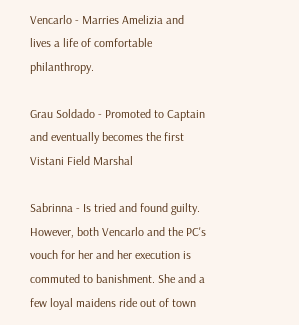Vencarlo - Marries Amelizia and lives a life of comfortable philanthropy.

Grau Soldado - Promoted to Captain and eventually becomes the first Vistani Field Marshal

Sabrinna - Is tried and found guilty. However, both Vencarlo and the PC's vouch for her and her execution is commuted to banishment. She and a few loyal maidens ride out of town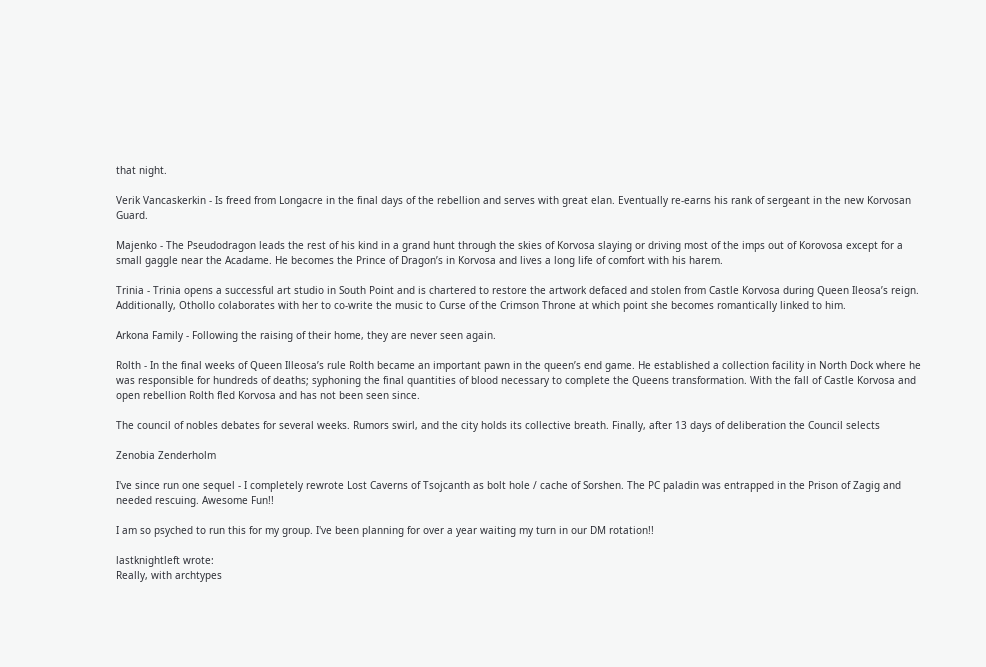that night.

Verik Vancaskerkin - Is freed from Longacre in the final days of the rebellion and serves with great elan. Eventually re-earns his rank of sergeant in the new Korvosan Guard.

Majenko - The Pseudodragon leads the rest of his kind in a grand hunt through the skies of Korvosa slaying or driving most of the imps out of Korovosa except for a small gaggle near the Acadame. He becomes the Prince of Dragon’s in Korvosa and lives a long life of comfort with his harem.

Trinia - Trinia opens a successful art studio in South Point and is chartered to restore the artwork defaced and stolen from Castle Korvosa during Queen Ileosa’s reign. Additionally, Othollo colaborates with her to co-write the music to Curse of the Crimson Throne at which point she becomes romantically linked to him.

Arkona Family - Following the raising of their home, they are never seen again.

Rolth - In the final weeks of Queen Illeosa’s rule Rolth became an important pawn in the queen’s end game. He established a collection facility in North Dock where he was responsible for hundreds of deaths; syphoning the final quantities of blood necessary to complete the Queens transformation. With the fall of Castle Korvosa and open rebellion Rolth fled Korvosa and has not been seen since.

The council of nobles debates for several weeks. Rumors swirl, and the city holds its collective breath. Finally, after 13 days of deliberation the Council selects

Zenobia Zenderholm

I've since run one sequel - I completely rewrote Lost Caverns of Tsojcanth as bolt hole / cache of Sorshen. The PC paladin was entrapped in the Prison of Zagig and needed rescuing. Awesome Fun!!

I am so psyched to run this for my group. I've been planning for over a year waiting my turn in our DM rotation!!

lastknightleft wrote:
Really, with archtypes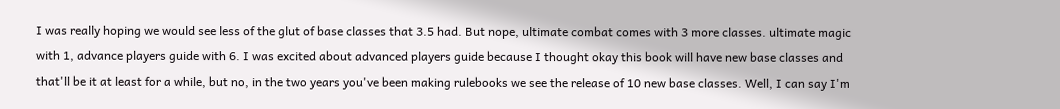I was really hoping we would see less of the glut of base classes that 3.5 had. But nope, ultimate combat comes with 3 more classes. ultimate magic with 1, advance players guide with 6. I was excited about advanced players guide because I thought okay this book will have new base classes and that'll be it at least for a while, but no, in the two years you've been making rulebooks we see the release of 10 new base classes. Well, I can say I'm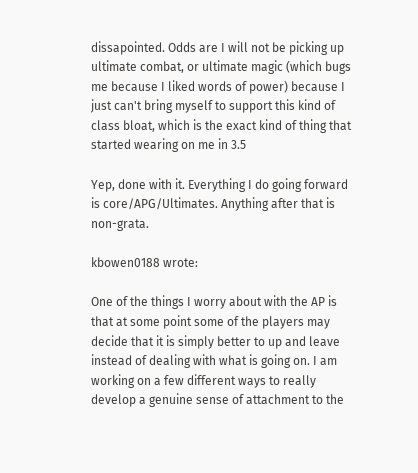dissapointed. Odds are I will not be picking up ultimate combat, or ultimate magic (which bugs me because I liked words of power) because I just can't bring myself to support this kind of class bloat, which is the exact kind of thing that started wearing on me in 3.5

Yep, done with it. Everything I do going forward is core/APG/Ultimates. Anything after that is non-grata.

kbowen0188 wrote:

One of the things I worry about with the AP is that at some point some of the players may decide that it is simply better to up and leave instead of dealing with what is going on. I am working on a few different ways to really develop a genuine sense of attachment to the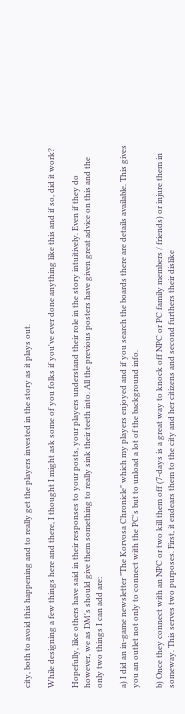city, both to avoid this happening and to really get the players invested in the story as it plays out.

While designing a few things here and there, I thought I might ask some of you folks if you've ever done anything like this and if so, did it work?

Hopefully, like others have said in their responses to your posts, your players understand their role in the story intuitively. Even if they do however, we as DM's should give them something to really sink their teeth into. All the previous posters have given great advice on this and the only two things I can add are:

a) I did an in-game newsletter "The Korvosa Chronicle" which my players enjoyed and if you search the boards there are details available. This gives you an outlet not only to connect with the PC's but to unload a lot of the background info.

b) Once they connect with an NPC or two kill them off (7-days is a great way to knock off NPC or PC family members / friends) or injure them in someway. This serves two purposes. First, it endears them to the city and her citizens and second furthers their dislike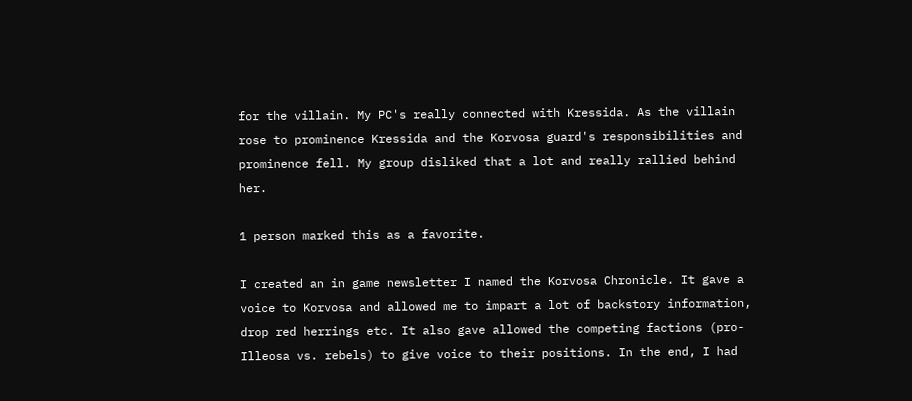for the villain. My PC's really connected with Kressida. As the villain rose to prominence Kressida and the Korvosa guard's responsibilities and prominence fell. My group disliked that a lot and really rallied behind her.

1 person marked this as a favorite.

I created an in game newsletter I named the Korvosa Chronicle. It gave a voice to Korvosa and allowed me to impart a lot of backstory information, drop red herrings etc. It also gave allowed the competing factions (pro-Illeosa vs. rebels) to give voice to their positions. In the end, I had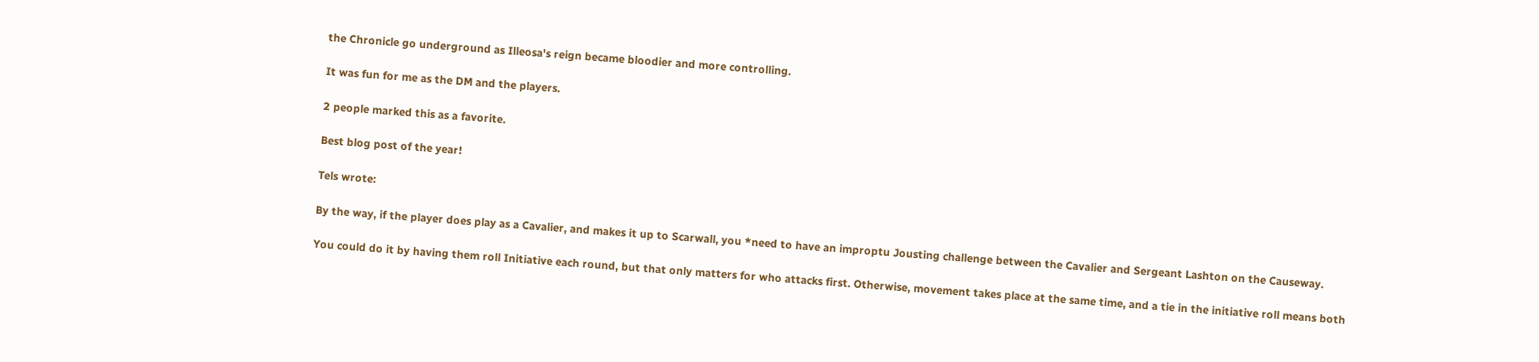the Chronicle go underground as Illeosa's reign became bloodier and more controlling.

It was fun for me as the DM and the players.

2 people marked this as a favorite.

Best blog post of the year!

Tels wrote:

By the way, if the player does play as a Cavalier, and makes it up to Scarwall, you *need to have an improptu Jousting challenge between the Cavalier and Sergeant Lashton on the Causeway.

You could do it by having them roll Initiative each round, but that only matters for who attacks first. Otherwise, movement takes place at the same time, and a tie in the initiative roll means both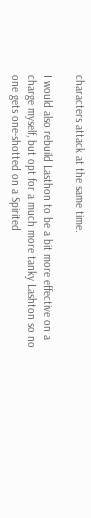characters attack at the same time.

I would also rebuild Lasthon to be a bit more effective on a charge myself, but opt for a much more tanky Lashton so no one gets one-shotted on a Spirited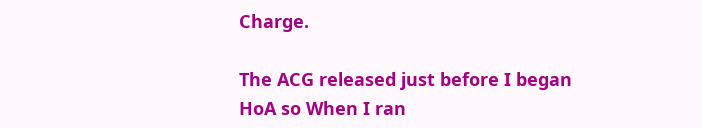Charge.

The ACG released just before I began HoA so When I ran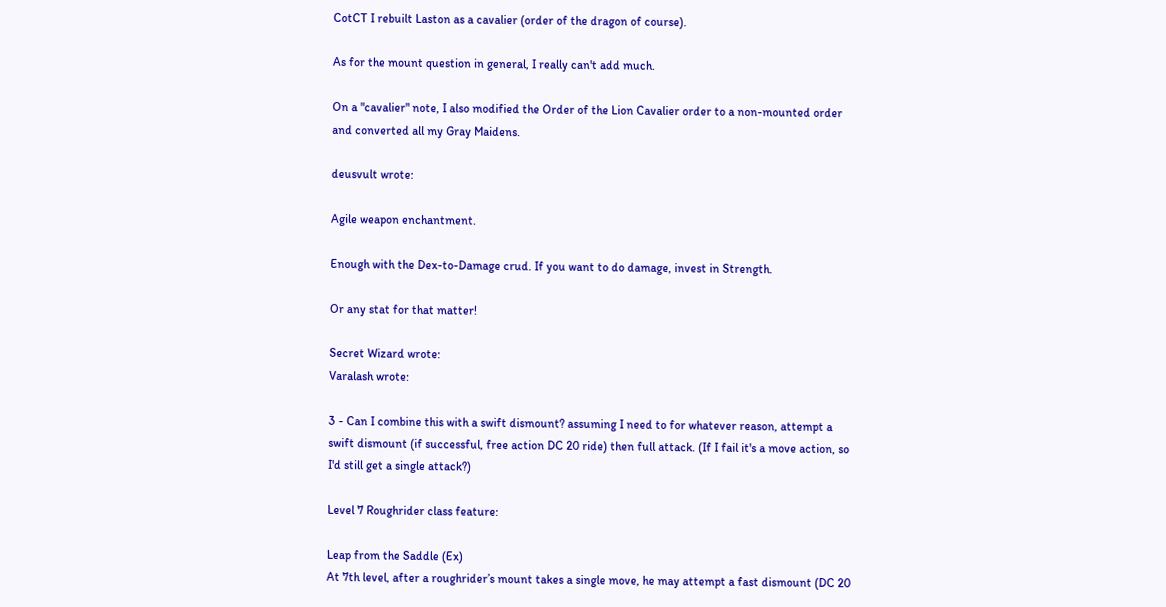CotCT I rebuilt Laston as a cavalier (order of the dragon of course).

As for the mount question in general, I really can't add much.

On a "cavalier" note, I also modified the Order of the Lion Cavalier order to a non-mounted order and converted all my Gray Maidens.

deusvult wrote:

Agile weapon enchantment.

Enough with the Dex-to-Damage crud. If you want to do damage, invest in Strength.

Or any stat for that matter!

Secret Wizard wrote:
Varalash wrote:

3 - Can I combine this with a swift dismount? assuming I need to for whatever reason, attempt a swift dismount (if successful, free action DC 20 ride) then full attack. (If I fail it's a move action, so I'd still get a single attack?)

Level 7 Roughrider class feature:

Leap from the Saddle (Ex)
At 7th level, after a roughrider’s mount takes a single move, he may attempt a fast dismount (DC 20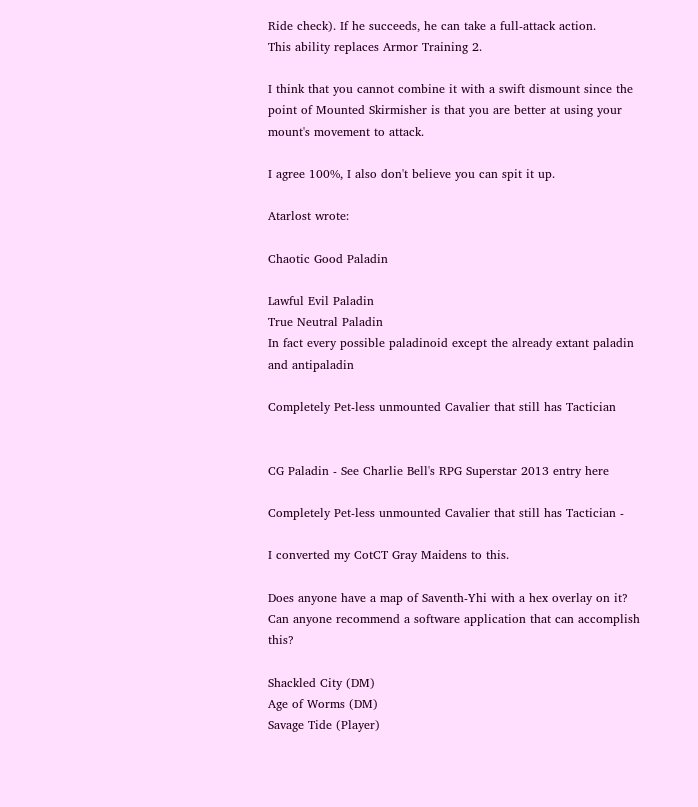Ride check). If he succeeds, he can take a full-attack action.
This ability replaces Armor Training 2.

I think that you cannot combine it with a swift dismount since the point of Mounted Skirmisher is that you are better at using your mount's movement to attack.

I agree 100%, I also don't believe you can spit it up.

Atarlost wrote:

Chaotic Good Paladin

Lawful Evil Paladin
True Neutral Paladin
In fact every possible paladinoid except the already extant paladin and antipaladin

Completely Pet-less unmounted Cavalier that still has Tactician


CG Paladin - See Charlie Bell's RPG Superstar 2013 entry here

Completely Pet-less unmounted Cavalier that still has Tactician -

I converted my CotCT Gray Maidens to this.

Does anyone have a map of Saventh-Yhi with a hex overlay on it? Can anyone recommend a software application that can accomplish this?

Shackled City (DM)
Age of Worms (DM)
Savage Tide (Player)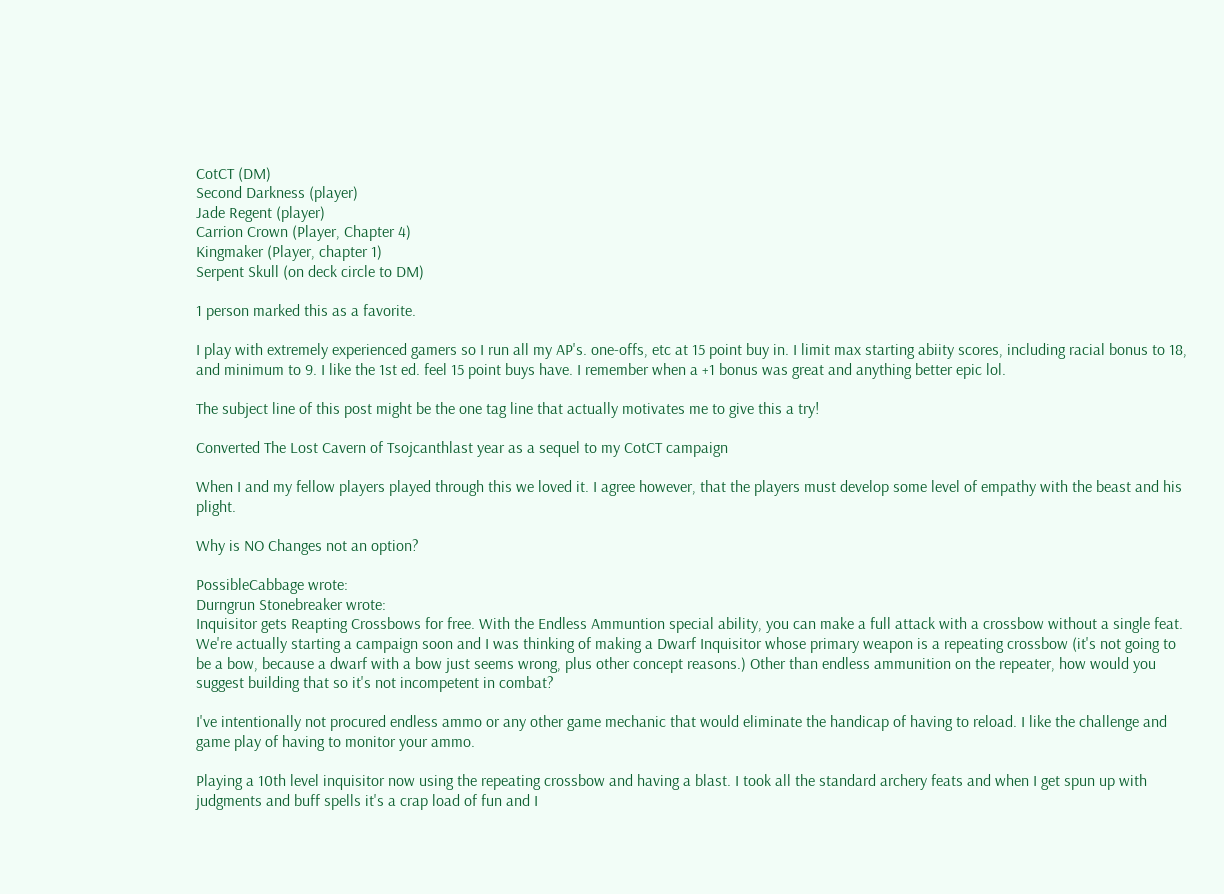CotCT (DM)
Second Darkness (player)
Jade Regent (player)
Carrion Crown (Player, Chapter 4)
Kingmaker (Player, chapter 1)
Serpent Skull (on deck circle to DM)

1 person marked this as a favorite.

I play with extremely experienced gamers so I run all my AP's. one-offs, etc at 15 point buy in. I limit max starting abiity scores, including racial bonus to 18, and minimum to 9. I like the 1st ed. feel 15 point buys have. I remember when a +1 bonus was great and anything better epic lol.

The subject line of this post might be the one tag line that actually motivates me to give this a try!

Converted The Lost Cavern of Tsojcanthlast year as a sequel to my CotCT campaign

When I and my fellow players played through this we loved it. I agree however, that the players must develop some level of empathy with the beast and his plight.

Why is NO Changes not an option?

PossibleCabbage wrote:
Durngrun Stonebreaker wrote:
Inquisitor gets Reapting Crossbows for free. With the Endless Ammuntion special ability, you can make a full attack with a crossbow without a single feat.
We're actually starting a campaign soon and I was thinking of making a Dwarf Inquisitor whose primary weapon is a repeating crossbow (it's not going to be a bow, because a dwarf with a bow just seems wrong, plus other concept reasons.) Other than endless ammunition on the repeater, how would you suggest building that so it's not incompetent in combat?

I've intentionally not procured endless ammo or any other game mechanic that would eliminate the handicap of having to reload. I like the challenge and game play of having to monitor your ammo.

Playing a 10th level inquisitor now using the repeating crossbow and having a blast. I took all the standard archery feats and when I get spun up with judgments and buff spells it's a crap load of fun and I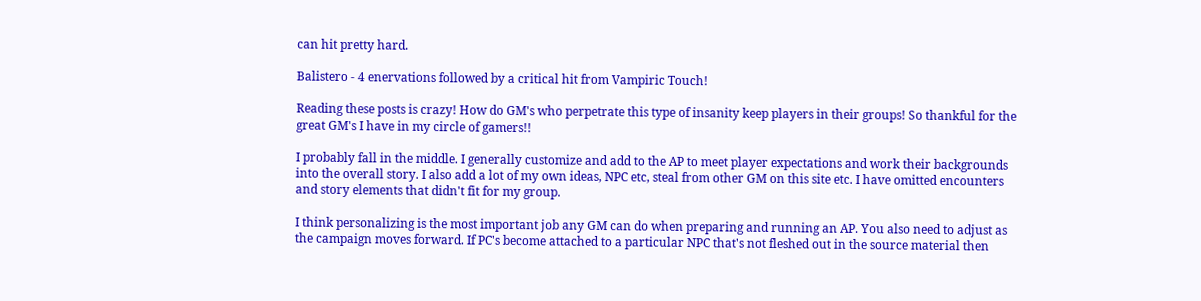can hit pretty hard.

Balistero - 4 enervations followed by a critical hit from Vampiric Touch!

Reading these posts is crazy! How do GM's who perpetrate this type of insanity keep players in their groups! So thankful for the great GM's I have in my circle of gamers!!

I probably fall in the middle. I generally customize and add to the AP to meet player expectations and work their backgrounds into the overall story. I also add a lot of my own ideas, NPC etc, steal from other GM on this site etc. I have omitted encounters and story elements that didn't fit for my group.

I think personalizing is the most important job any GM can do when preparing and running an AP. You also need to adjust as the campaign moves forward. If PC's become attached to a particular NPC that's not fleshed out in the source material then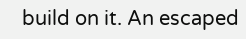build on it. An escaped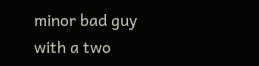minor bad guy with a two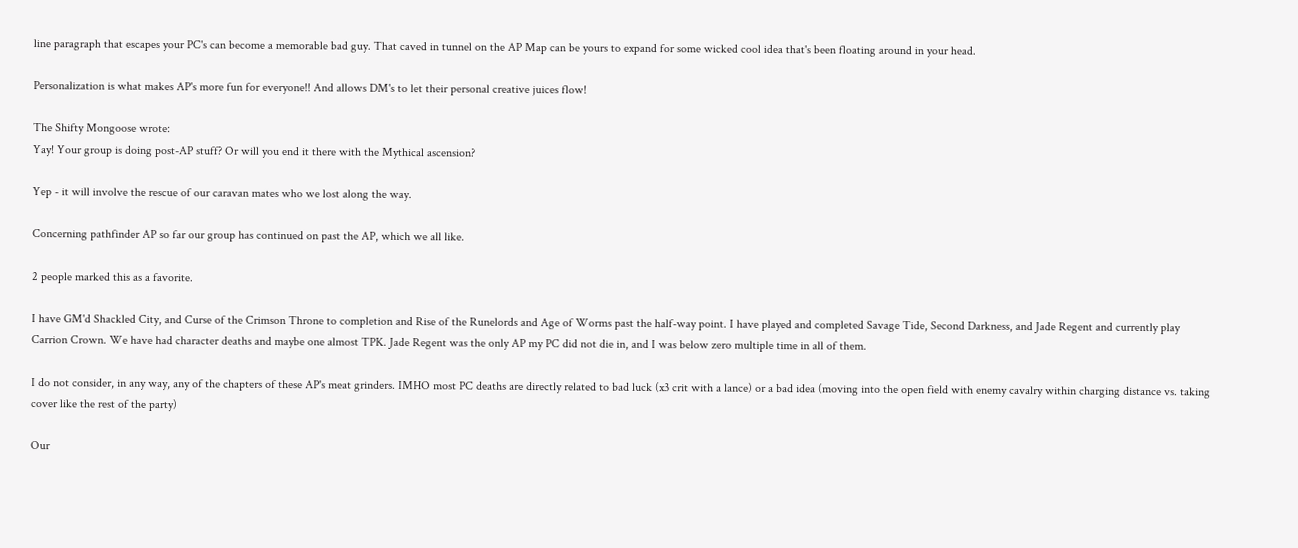line paragraph that escapes your PC's can become a memorable bad guy. That caved in tunnel on the AP Map can be yours to expand for some wicked cool idea that's been floating around in your head.

Personalization is what makes AP's more fun for everyone!! And allows DM's to let their personal creative juices flow!

The Shifty Mongoose wrote:
Yay! Your group is doing post-AP stuff? Or will you end it there with the Mythical ascension?

Yep - it will involve the rescue of our caravan mates who we lost along the way.

Concerning pathfinder AP so far our group has continued on past the AP, which we all like.

2 people marked this as a favorite.

I have GM'd Shackled City, and Curse of the Crimson Throne to completion and Rise of the Runelords and Age of Worms past the half-way point. I have played and completed Savage Tide, Second Darkness, and Jade Regent and currently play Carrion Crown. We have had character deaths and maybe one almost TPK. Jade Regent was the only AP my PC did not die in, and I was below zero multiple time in all of them.

I do not consider, in any way, any of the chapters of these AP's meat grinders. IMHO most PC deaths are directly related to bad luck (x3 crit with a lance) or a bad idea (moving into the open field with enemy cavalry within charging distance vs. taking cover like the rest of the party)

Our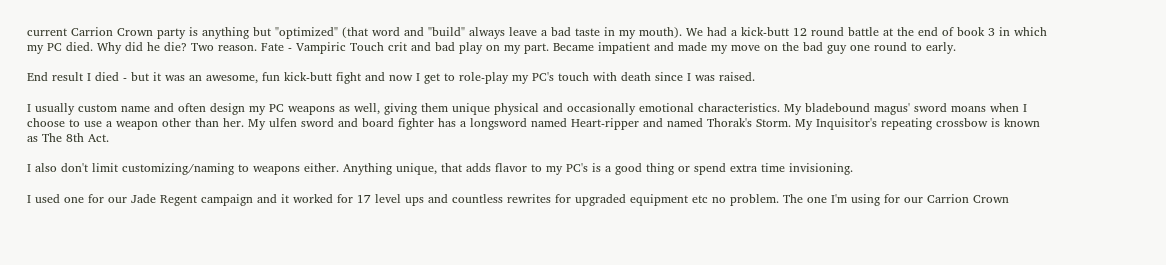current Carrion Crown party is anything but "optimized" (that word and "build" always leave a bad taste in my mouth). We had a kick-butt 12 round battle at the end of book 3 in which my PC died. Why did he die? Two reason. Fate - Vampiric Touch crit and bad play on my part. Became impatient and made my move on the bad guy one round to early.

End result I died - but it was an awesome, fun kick-butt fight and now I get to role-play my PC's touch with death since I was raised.

I usually custom name and often design my PC weapons as well, giving them unique physical and occasionally emotional characteristics. My bladebound magus' sword moans when I choose to use a weapon other than her. My ulfen sword and board fighter has a longsword named Heart-ripper and named Thorak's Storm. My Inquisitor's repeating crossbow is known as The 8th Act.

I also don't limit customizing/naming to weapons either. Anything unique, that adds flavor to my PC's is a good thing or spend extra time invisioning.

I used one for our Jade Regent campaign and it worked for 17 level ups and countless rewrites for upgraded equipment etc no problem. The one I'm using for our Carrion Crown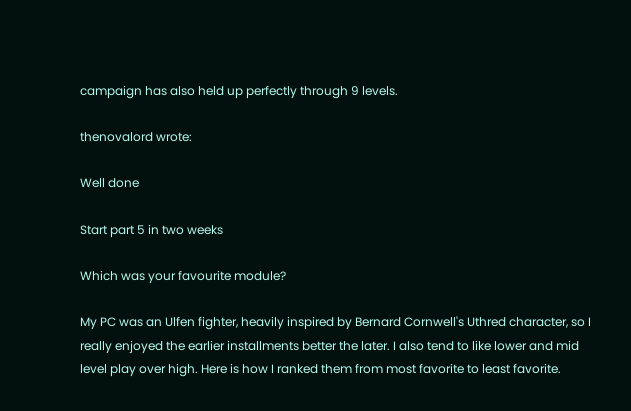campaign has also held up perfectly through 9 levels.

thenovalord wrote:

Well done

Start part 5 in two weeks

Which was your favourite module?

My PC was an Ulfen fighter, heavily inspired by Bernard Cornwell's Uthred character, so I really enjoyed the earlier installments better the later. I also tend to like lower and mid level play over high. Here is how I ranked them from most favorite to least favorite.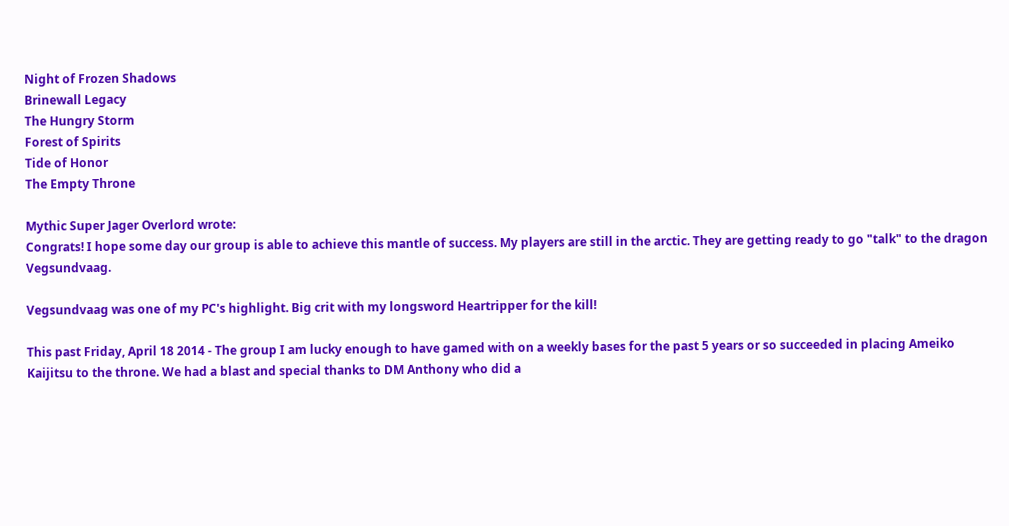Night of Frozen Shadows
Brinewall Legacy
The Hungry Storm
Forest of Spirits
Tide of Honor
The Empty Throne

Mythic Super Jager Overlord wrote:
Congrats! I hope some day our group is able to achieve this mantle of success. My players are still in the arctic. They are getting ready to go "talk" to the dragon Vegsundvaag.

Vegsundvaag was one of my PC's highlight. Big crit with my longsword Heartripper for the kill!

This past Friday, April 18 2014 - The group I am lucky enough to have gamed with on a weekly bases for the past 5 years or so succeeded in placing Ameiko Kaijitsu to the throne. We had a blast and special thanks to DM Anthony who did a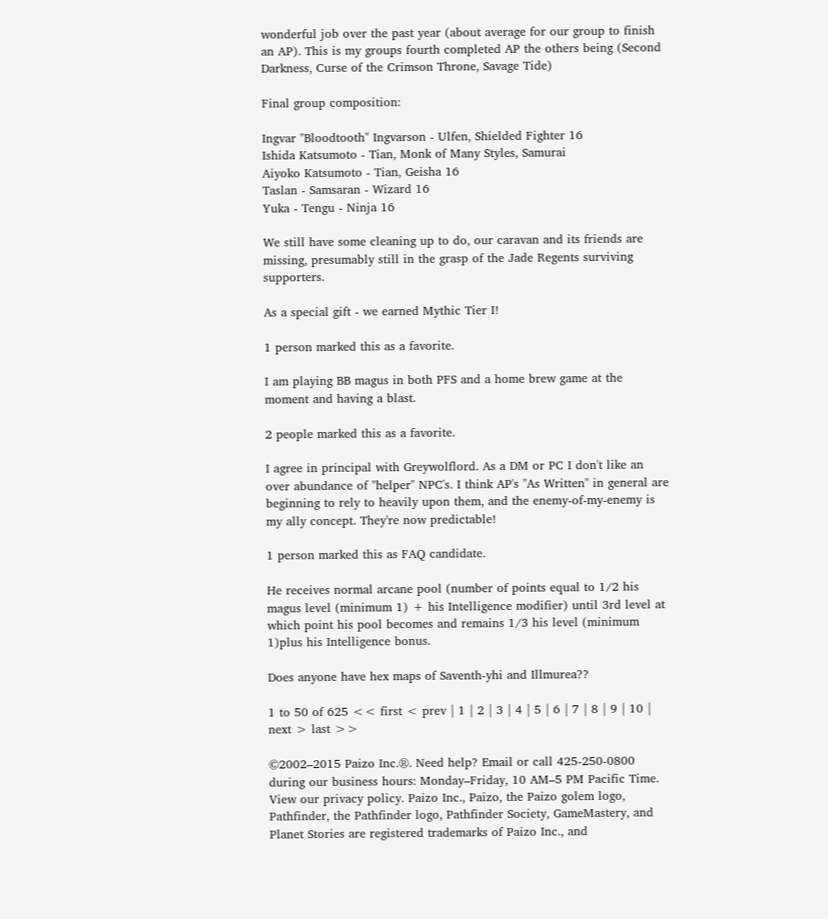wonderful job over the past year (about average for our group to finish an AP). This is my groups fourth completed AP the others being (Second Darkness, Curse of the Crimson Throne, Savage Tide)

Final group composition:

Ingvar "Bloodtooth" Ingvarson - Ulfen, Shielded Fighter 16
Ishida Katsumoto - Tian, Monk of Many Styles, Samurai
Aiyoko Katsumoto - Tian, Geisha 16
Taslan - Samsaran - Wizard 16
Yuka - Tengu - Ninja 16

We still have some cleaning up to do, our caravan and its friends are missing, presumably still in the grasp of the Jade Regents surviving supporters.

As a special gift - we earned Mythic Tier I!

1 person marked this as a favorite.

I am playing BB magus in both PFS and a home brew game at the moment and having a blast.

2 people marked this as a favorite.

I agree in principal with Greywolflord. As a DM or PC I don't like an over abundance of "helper" NPC's. I think AP's "As Written" in general are beginning to rely to heavily upon them, and the enemy-of-my-enemy is my ally concept. They're now predictable!

1 person marked this as FAQ candidate.

He receives normal arcane pool (number of points equal to 1/2 his magus level (minimum 1) + his Intelligence modifier) until 3rd level at which point his pool becomes and remains 1/3 his level (minimum 1)plus his Intelligence bonus.

Does anyone have hex maps of Saventh-yhi and Illmurea??

1 to 50 of 625 << first < prev | 1 | 2 | 3 | 4 | 5 | 6 | 7 | 8 | 9 | 10 | next > last >>

©2002–2015 Paizo Inc.®. Need help? Email or call 425-250-0800 during our business hours: Monday–Friday, 10 AM–5 PM Pacific Time. View our privacy policy. Paizo Inc., Paizo, the Paizo golem logo, Pathfinder, the Pathfinder logo, Pathfinder Society, GameMastery, and Planet Stories are registered trademarks of Paizo Inc., and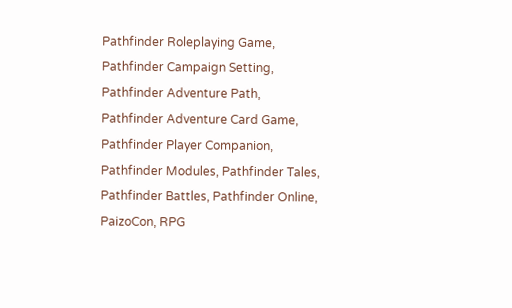Pathfinder Roleplaying Game, Pathfinder Campaign Setting, Pathfinder Adventure Path, Pathfinder Adventure Card Game, Pathfinder Player Companion, Pathfinder Modules, Pathfinder Tales, Pathfinder Battles, Pathfinder Online, PaizoCon, RPG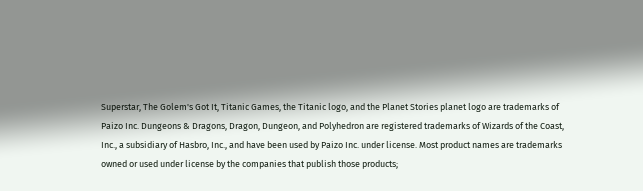Superstar, The Golem's Got It, Titanic Games, the Titanic logo, and the Planet Stories planet logo are trademarks of Paizo Inc. Dungeons & Dragons, Dragon, Dungeon, and Polyhedron are registered trademarks of Wizards of the Coast, Inc., a subsidiary of Hasbro, Inc., and have been used by Paizo Inc. under license. Most product names are trademarks owned or used under license by the companies that publish those products;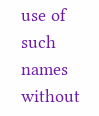use of such names without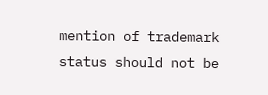mention of trademark status should not be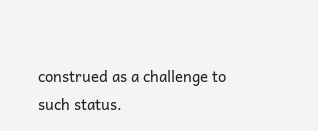construed as a challenge to such status.